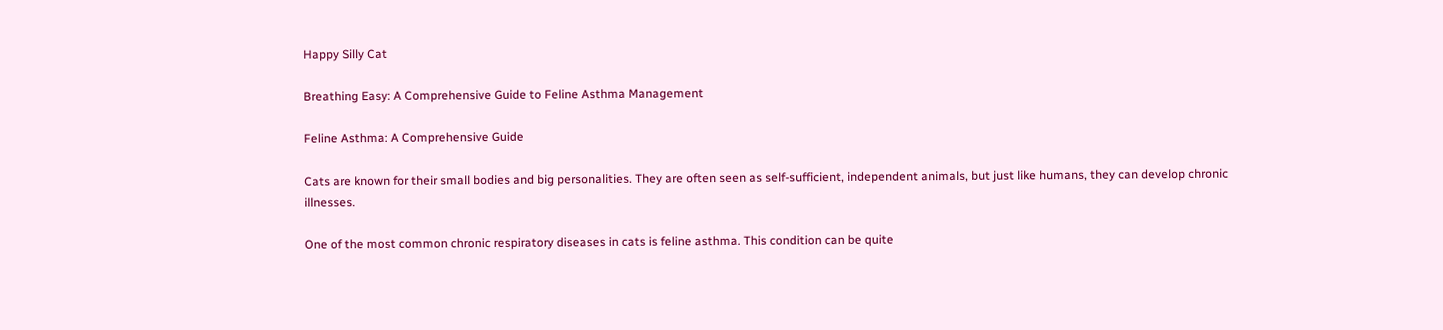Happy Silly Cat

Breathing Easy: A Comprehensive Guide to Feline Asthma Management

Feline Asthma: A Comprehensive Guide

Cats are known for their small bodies and big personalities. They are often seen as self-sufficient, independent animals, but just like humans, they can develop chronic illnesses.

One of the most common chronic respiratory diseases in cats is feline asthma. This condition can be quite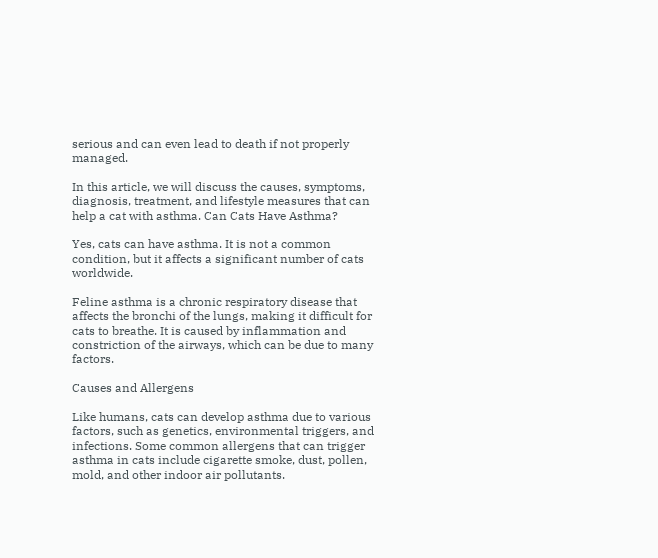serious and can even lead to death if not properly managed.

In this article, we will discuss the causes, symptoms, diagnosis, treatment, and lifestyle measures that can help a cat with asthma. Can Cats Have Asthma?

Yes, cats can have asthma. It is not a common condition, but it affects a significant number of cats worldwide.

Feline asthma is a chronic respiratory disease that affects the bronchi of the lungs, making it difficult for cats to breathe. It is caused by inflammation and constriction of the airways, which can be due to many factors.

Causes and Allergens

Like humans, cats can develop asthma due to various factors, such as genetics, environmental triggers, and infections. Some common allergens that can trigger asthma in cats include cigarette smoke, dust, pollen, mold, and other indoor air pollutants.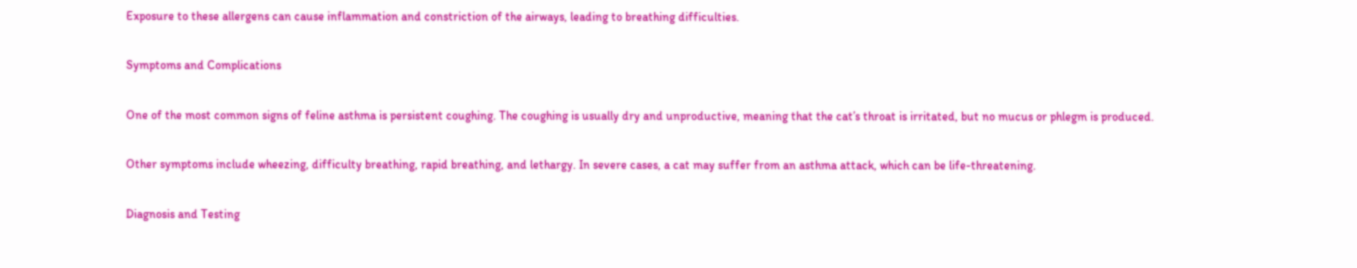Exposure to these allergens can cause inflammation and constriction of the airways, leading to breathing difficulties.

Symptoms and Complications

One of the most common signs of feline asthma is persistent coughing. The coughing is usually dry and unproductive, meaning that the cat’s throat is irritated, but no mucus or phlegm is produced.

Other symptoms include wheezing, difficulty breathing, rapid breathing, and lethargy. In severe cases, a cat may suffer from an asthma attack, which can be life-threatening.

Diagnosis and Testing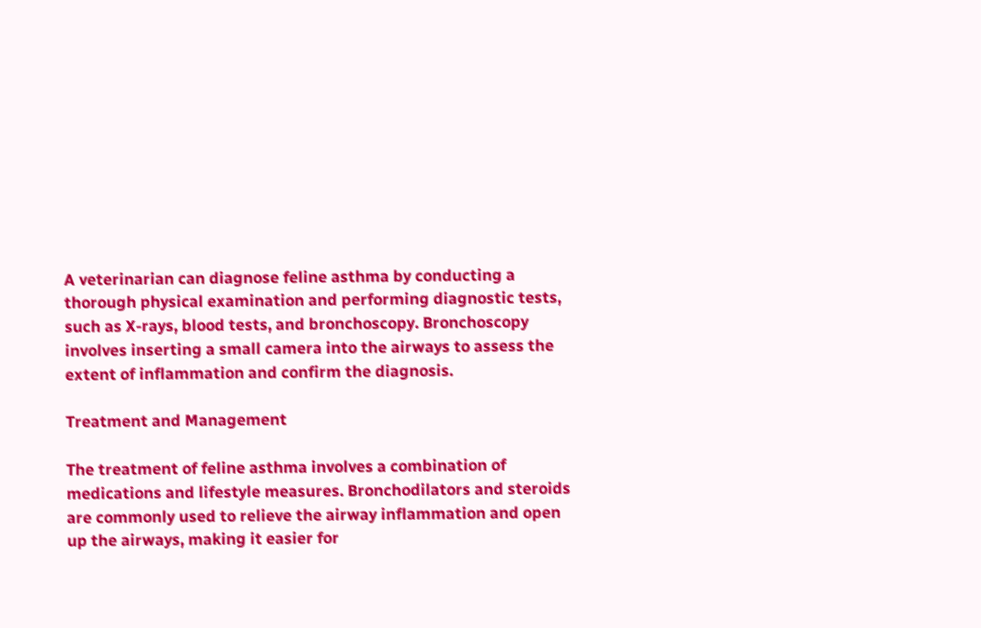A veterinarian can diagnose feline asthma by conducting a thorough physical examination and performing diagnostic tests, such as X-rays, blood tests, and bronchoscopy. Bronchoscopy involves inserting a small camera into the airways to assess the extent of inflammation and confirm the diagnosis.

Treatment and Management

The treatment of feline asthma involves a combination of medications and lifestyle measures. Bronchodilators and steroids are commonly used to relieve the airway inflammation and open up the airways, making it easier for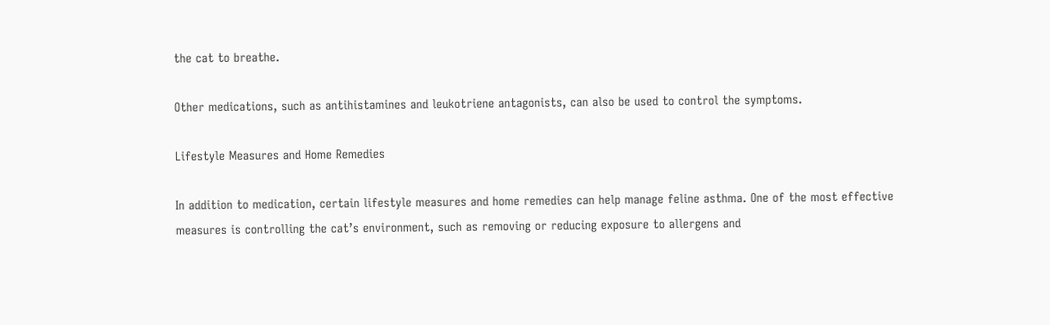the cat to breathe.

Other medications, such as antihistamines and leukotriene antagonists, can also be used to control the symptoms.

Lifestyle Measures and Home Remedies

In addition to medication, certain lifestyle measures and home remedies can help manage feline asthma. One of the most effective measures is controlling the cat’s environment, such as removing or reducing exposure to allergens and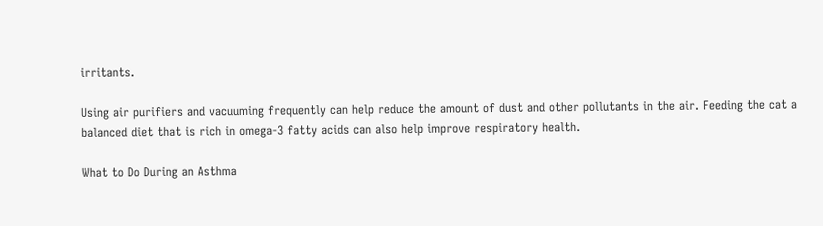irritants.

Using air purifiers and vacuuming frequently can help reduce the amount of dust and other pollutants in the air. Feeding the cat a balanced diet that is rich in omega-3 fatty acids can also help improve respiratory health.

What to Do During an Asthma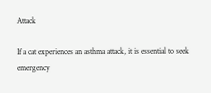Attack

If a cat experiences an asthma attack, it is essential to seek emergency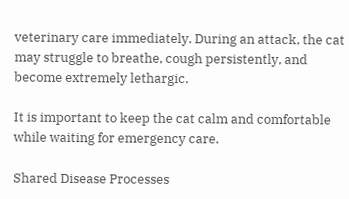veterinary care immediately. During an attack, the cat may struggle to breathe, cough persistently, and become extremely lethargic.

It is important to keep the cat calm and comfortable while waiting for emergency care.

Shared Disease Processes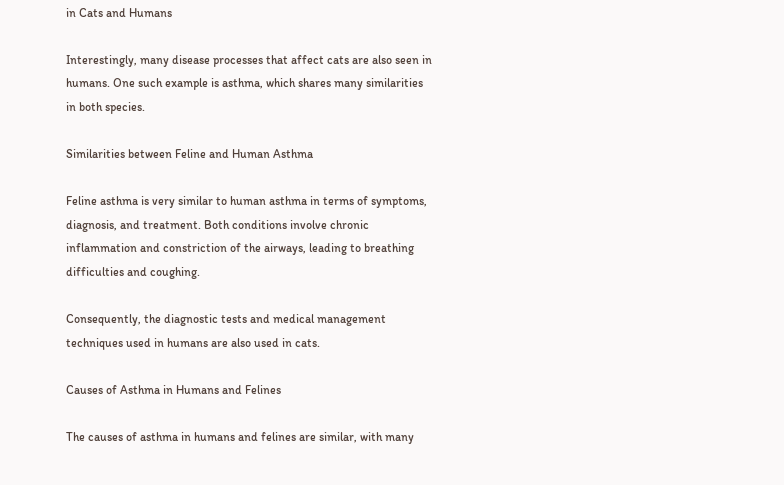in Cats and Humans

Interestingly, many disease processes that affect cats are also seen in humans. One such example is asthma, which shares many similarities in both species.

Similarities between Feline and Human Asthma

Feline asthma is very similar to human asthma in terms of symptoms, diagnosis, and treatment. Both conditions involve chronic inflammation and constriction of the airways, leading to breathing difficulties and coughing.

Consequently, the diagnostic tests and medical management techniques used in humans are also used in cats.

Causes of Asthma in Humans and Felines

The causes of asthma in humans and felines are similar, with many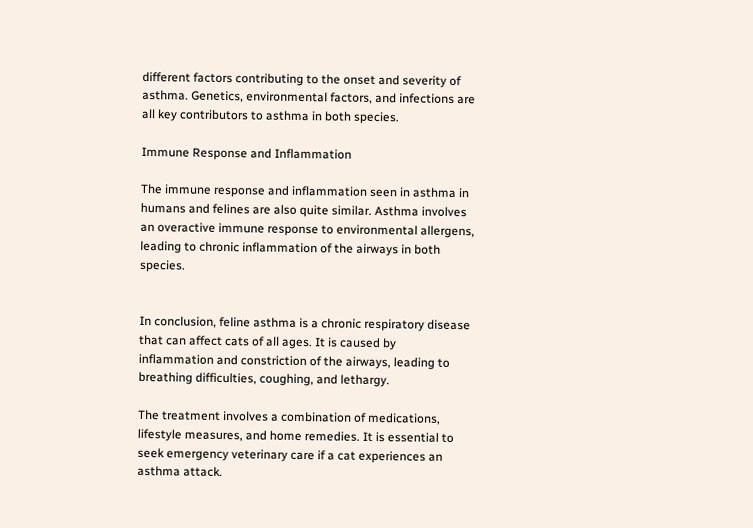different factors contributing to the onset and severity of asthma. Genetics, environmental factors, and infections are all key contributors to asthma in both species.

Immune Response and Inflammation

The immune response and inflammation seen in asthma in humans and felines are also quite similar. Asthma involves an overactive immune response to environmental allergens, leading to chronic inflammation of the airways in both species.


In conclusion, feline asthma is a chronic respiratory disease that can affect cats of all ages. It is caused by inflammation and constriction of the airways, leading to breathing difficulties, coughing, and lethargy.

The treatment involves a combination of medications, lifestyle measures, and home remedies. It is essential to seek emergency veterinary care if a cat experiences an asthma attack.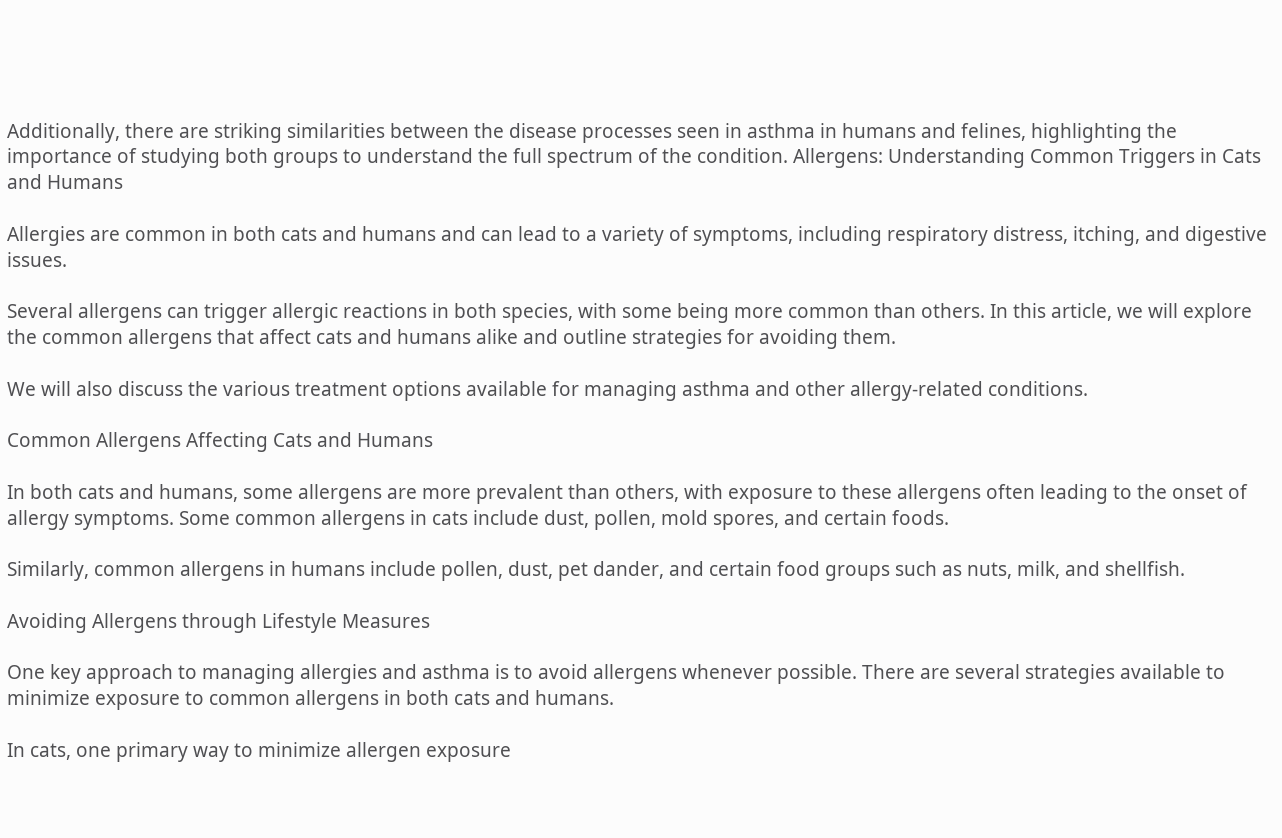Additionally, there are striking similarities between the disease processes seen in asthma in humans and felines, highlighting the importance of studying both groups to understand the full spectrum of the condition. Allergens: Understanding Common Triggers in Cats and Humans

Allergies are common in both cats and humans and can lead to a variety of symptoms, including respiratory distress, itching, and digestive issues.

Several allergens can trigger allergic reactions in both species, with some being more common than others. In this article, we will explore the common allergens that affect cats and humans alike and outline strategies for avoiding them.

We will also discuss the various treatment options available for managing asthma and other allergy-related conditions.

Common Allergens Affecting Cats and Humans

In both cats and humans, some allergens are more prevalent than others, with exposure to these allergens often leading to the onset of allergy symptoms. Some common allergens in cats include dust, pollen, mold spores, and certain foods.

Similarly, common allergens in humans include pollen, dust, pet dander, and certain food groups such as nuts, milk, and shellfish.

Avoiding Allergens through Lifestyle Measures

One key approach to managing allergies and asthma is to avoid allergens whenever possible. There are several strategies available to minimize exposure to common allergens in both cats and humans.

In cats, one primary way to minimize allergen exposure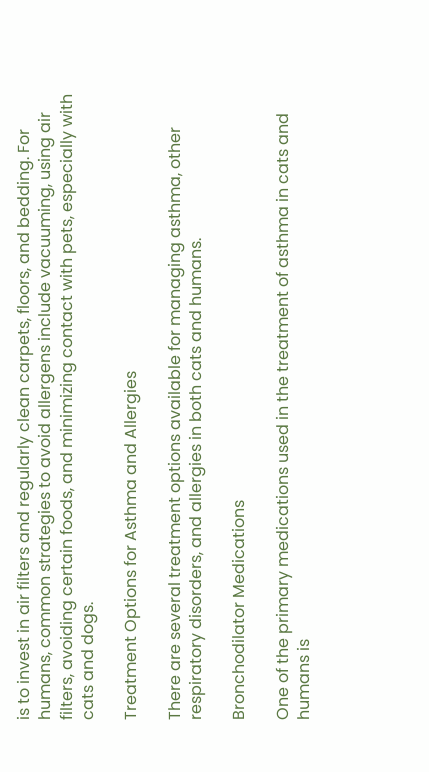is to invest in air filters and regularly clean carpets, floors, and bedding. For humans, common strategies to avoid allergens include vacuuming, using air filters, avoiding certain foods, and minimizing contact with pets, especially with cats and dogs.

Treatment Options for Asthma and Allergies

There are several treatment options available for managing asthma, other respiratory disorders, and allergies in both cats and humans.

Bronchodilator Medications

One of the primary medications used in the treatment of asthma in cats and humans is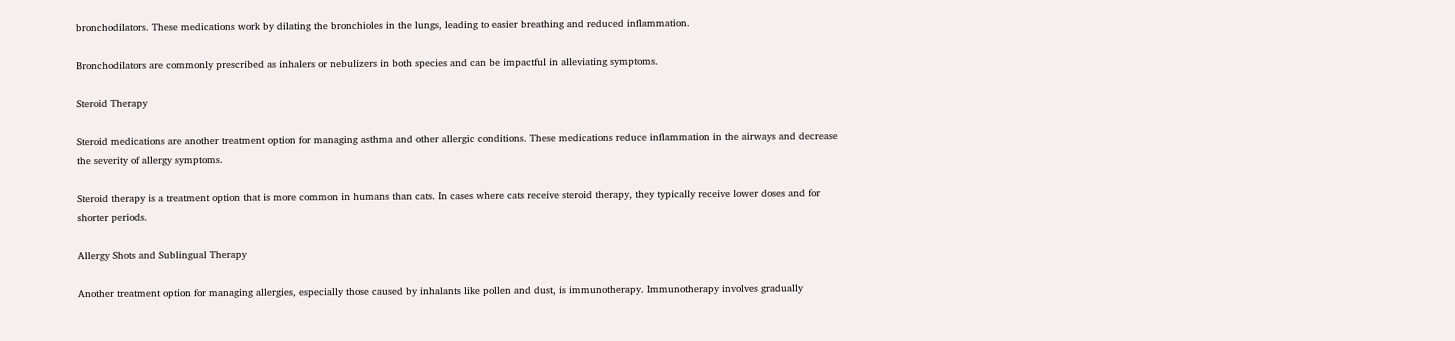bronchodilators. These medications work by dilating the bronchioles in the lungs, leading to easier breathing and reduced inflammation.

Bronchodilators are commonly prescribed as inhalers or nebulizers in both species and can be impactful in alleviating symptoms.

Steroid Therapy

Steroid medications are another treatment option for managing asthma and other allergic conditions. These medications reduce inflammation in the airways and decrease the severity of allergy symptoms.

Steroid therapy is a treatment option that is more common in humans than cats. In cases where cats receive steroid therapy, they typically receive lower doses and for shorter periods.

Allergy Shots and Sublingual Therapy

Another treatment option for managing allergies, especially those caused by inhalants like pollen and dust, is immunotherapy. Immunotherapy involves gradually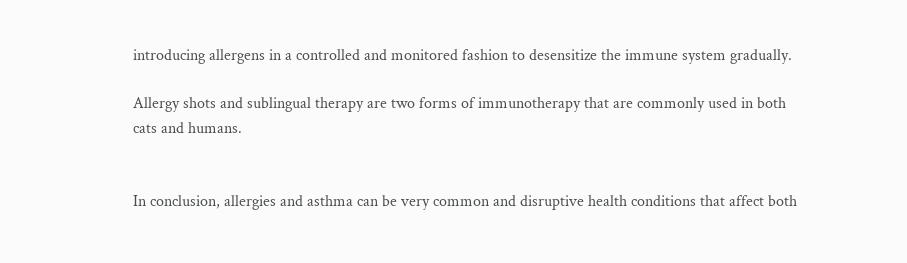introducing allergens in a controlled and monitored fashion to desensitize the immune system gradually.

Allergy shots and sublingual therapy are two forms of immunotherapy that are commonly used in both cats and humans.


In conclusion, allergies and asthma can be very common and disruptive health conditions that affect both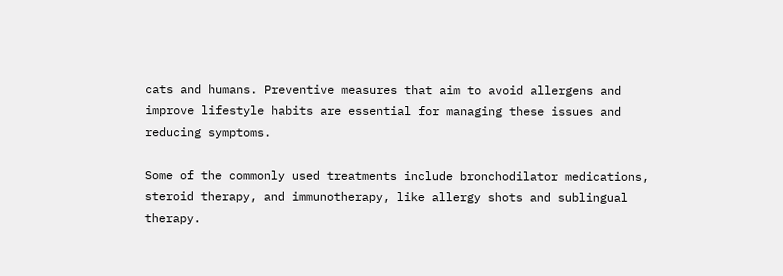cats and humans. Preventive measures that aim to avoid allergens and improve lifestyle habits are essential for managing these issues and reducing symptoms.

Some of the commonly used treatments include bronchodilator medications, steroid therapy, and immunotherapy, like allergy shots and sublingual therapy.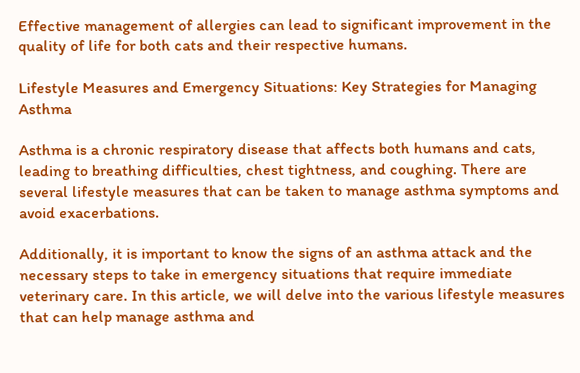Effective management of allergies can lead to significant improvement in the quality of life for both cats and their respective humans.

Lifestyle Measures and Emergency Situations: Key Strategies for Managing Asthma

Asthma is a chronic respiratory disease that affects both humans and cats, leading to breathing difficulties, chest tightness, and coughing. There are several lifestyle measures that can be taken to manage asthma symptoms and avoid exacerbations.

Additionally, it is important to know the signs of an asthma attack and the necessary steps to take in emergency situations that require immediate veterinary care. In this article, we will delve into the various lifestyle measures that can help manage asthma and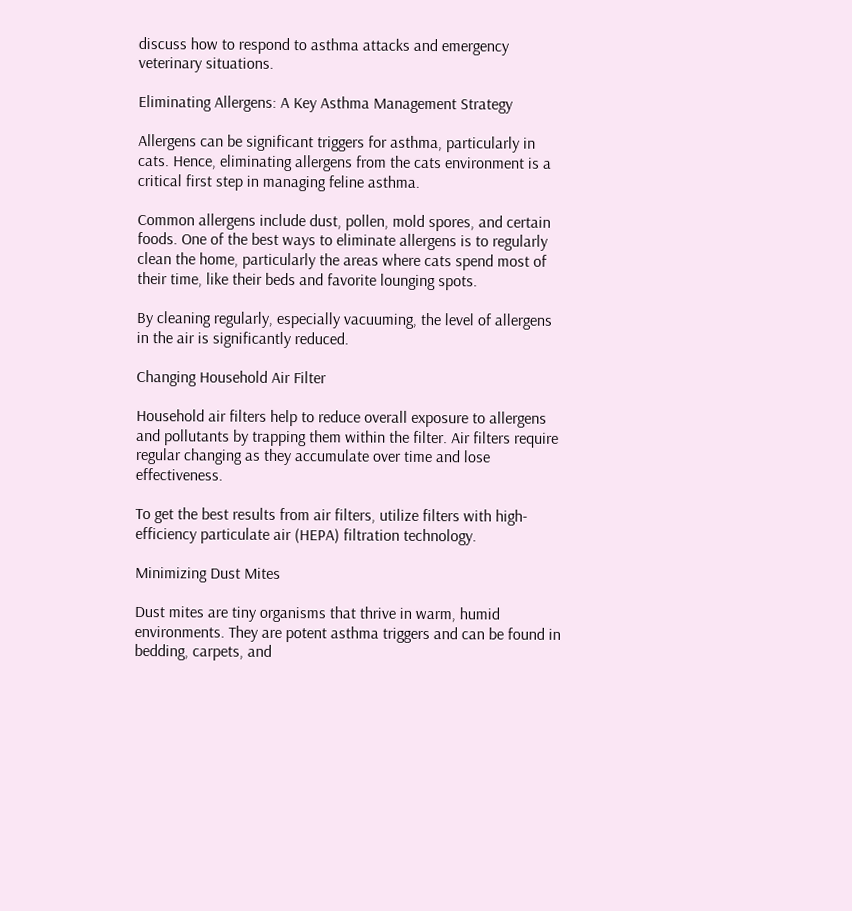discuss how to respond to asthma attacks and emergency veterinary situations.

Eliminating Allergens: A Key Asthma Management Strategy

Allergens can be significant triggers for asthma, particularly in cats. Hence, eliminating allergens from the cats environment is a critical first step in managing feline asthma.

Common allergens include dust, pollen, mold spores, and certain foods. One of the best ways to eliminate allergens is to regularly clean the home, particularly the areas where cats spend most of their time, like their beds and favorite lounging spots.

By cleaning regularly, especially vacuuming, the level of allergens in the air is significantly reduced.

Changing Household Air Filter

Household air filters help to reduce overall exposure to allergens and pollutants by trapping them within the filter. Air filters require regular changing as they accumulate over time and lose effectiveness.

To get the best results from air filters, utilize filters with high-efficiency particulate air (HEPA) filtration technology.

Minimizing Dust Mites

Dust mites are tiny organisms that thrive in warm, humid environments. They are potent asthma triggers and can be found in bedding, carpets, and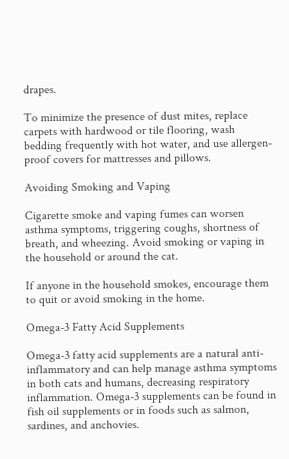drapes.

To minimize the presence of dust mites, replace carpets with hardwood or tile flooring, wash bedding frequently with hot water, and use allergen-proof covers for mattresses and pillows.

Avoiding Smoking and Vaping

Cigarette smoke and vaping fumes can worsen asthma symptoms, triggering coughs, shortness of breath, and wheezing. Avoid smoking or vaping in the household or around the cat.

If anyone in the household smokes, encourage them to quit or avoid smoking in the home.

Omega-3 Fatty Acid Supplements

Omega-3 fatty acid supplements are a natural anti-inflammatory and can help manage asthma symptoms in both cats and humans, decreasing respiratory inflammation. Omega-3 supplements can be found in fish oil supplements or in foods such as salmon, sardines, and anchovies.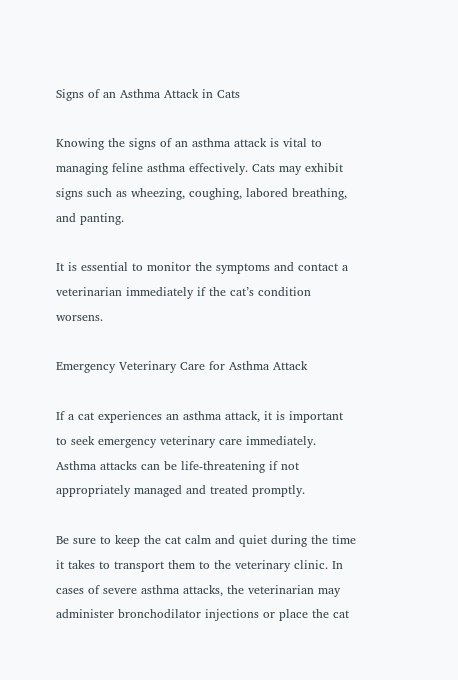Signs of an Asthma Attack in Cats

Knowing the signs of an asthma attack is vital to managing feline asthma effectively. Cats may exhibit signs such as wheezing, coughing, labored breathing, and panting.

It is essential to monitor the symptoms and contact a veterinarian immediately if the cat’s condition worsens.

Emergency Veterinary Care for Asthma Attack

If a cat experiences an asthma attack, it is important to seek emergency veterinary care immediately. Asthma attacks can be life-threatening if not appropriately managed and treated promptly.

Be sure to keep the cat calm and quiet during the time it takes to transport them to the veterinary clinic. In cases of severe asthma attacks, the veterinarian may administer bronchodilator injections or place the cat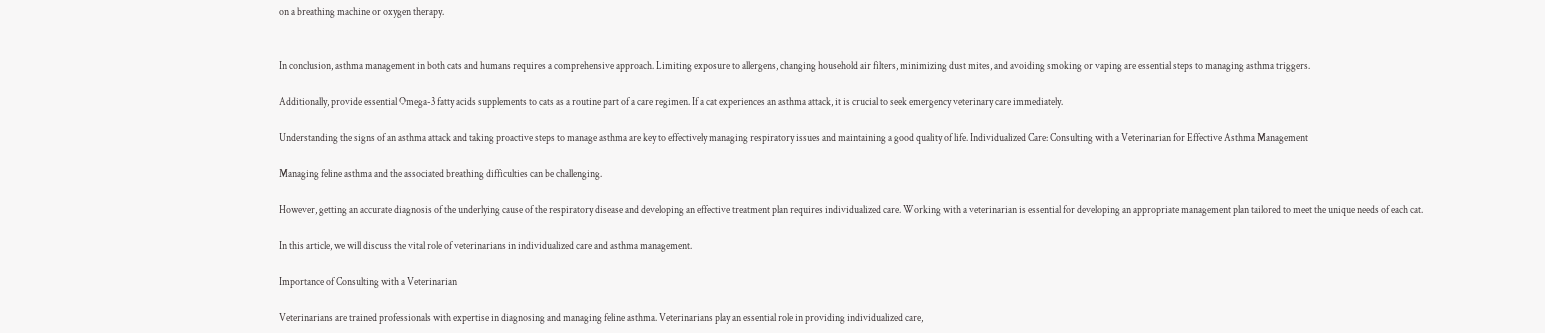on a breathing machine or oxygen therapy.


In conclusion, asthma management in both cats and humans requires a comprehensive approach. Limiting exposure to allergens, changing household air filters, minimizing dust mites, and avoiding smoking or vaping are essential steps to managing asthma triggers.

Additionally, provide essential Omega-3 fatty acids supplements to cats as a routine part of a care regimen. If a cat experiences an asthma attack, it is crucial to seek emergency veterinary care immediately.

Understanding the signs of an asthma attack and taking proactive steps to manage asthma are key to effectively managing respiratory issues and maintaining a good quality of life. Individualized Care: Consulting with a Veterinarian for Effective Asthma Management

Managing feline asthma and the associated breathing difficulties can be challenging.

However, getting an accurate diagnosis of the underlying cause of the respiratory disease and developing an effective treatment plan requires individualized care. Working with a veterinarian is essential for developing an appropriate management plan tailored to meet the unique needs of each cat.

In this article, we will discuss the vital role of veterinarians in individualized care and asthma management.

Importance of Consulting with a Veterinarian

Veterinarians are trained professionals with expertise in diagnosing and managing feline asthma. Veterinarians play an essential role in providing individualized care,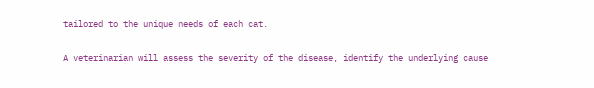tailored to the unique needs of each cat.

A veterinarian will assess the severity of the disease, identify the underlying cause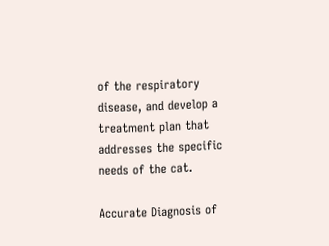of the respiratory disease, and develop a treatment plan that addresses the specific needs of the cat.

Accurate Diagnosis of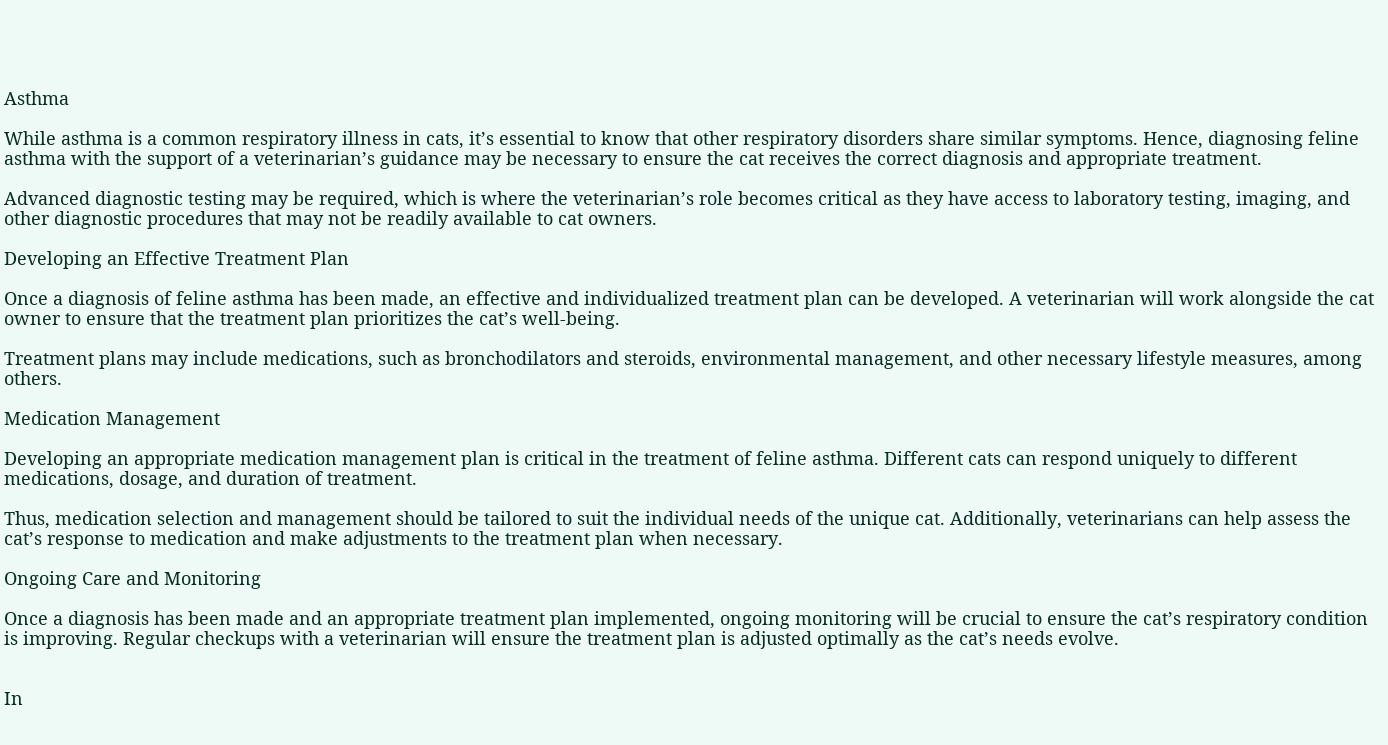Asthma

While asthma is a common respiratory illness in cats, it’s essential to know that other respiratory disorders share similar symptoms. Hence, diagnosing feline asthma with the support of a veterinarian’s guidance may be necessary to ensure the cat receives the correct diagnosis and appropriate treatment.

Advanced diagnostic testing may be required, which is where the veterinarian’s role becomes critical as they have access to laboratory testing, imaging, and other diagnostic procedures that may not be readily available to cat owners.

Developing an Effective Treatment Plan

Once a diagnosis of feline asthma has been made, an effective and individualized treatment plan can be developed. A veterinarian will work alongside the cat owner to ensure that the treatment plan prioritizes the cat’s well-being.

Treatment plans may include medications, such as bronchodilators and steroids, environmental management, and other necessary lifestyle measures, among others.

Medication Management

Developing an appropriate medication management plan is critical in the treatment of feline asthma. Different cats can respond uniquely to different medications, dosage, and duration of treatment.

Thus, medication selection and management should be tailored to suit the individual needs of the unique cat. Additionally, veterinarians can help assess the cat’s response to medication and make adjustments to the treatment plan when necessary.

Ongoing Care and Monitoring

Once a diagnosis has been made and an appropriate treatment plan implemented, ongoing monitoring will be crucial to ensure the cat’s respiratory condition is improving. Regular checkups with a veterinarian will ensure the treatment plan is adjusted optimally as the cat’s needs evolve.


In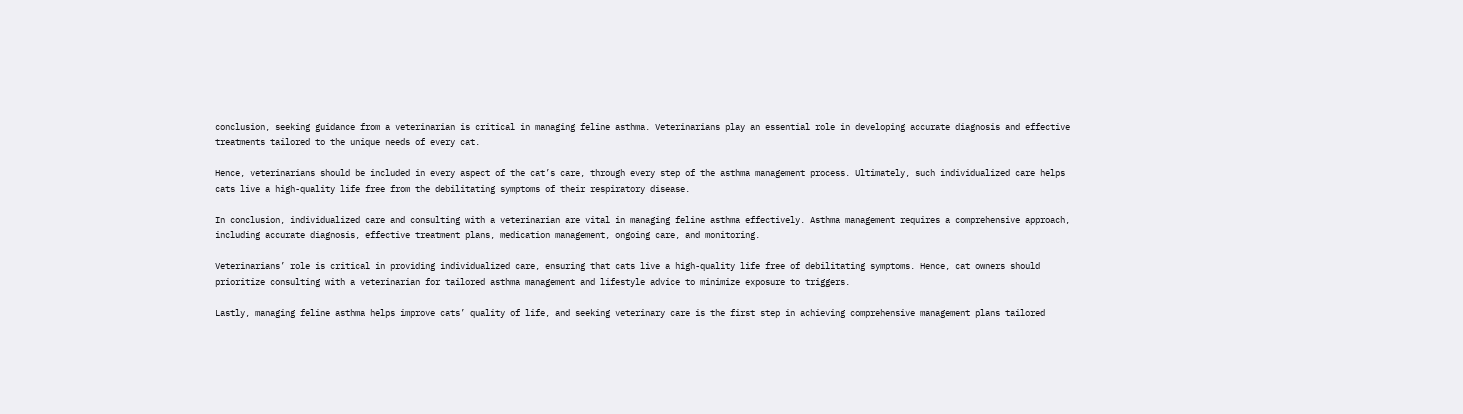conclusion, seeking guidance from a veterinarian is critical in managing feline asthma. Veterinarians play an essential role in developing accurate diagnosis and effective treatments tailored to the unique needs of every cat.

Hence, veterinarians should be included in every aspect of the cat’s care, through every step of the asthma management process. Ultimately, such individualized care helps cats live a high-quality life free from the debilitating symptoms of their respiratory disease.

In conclusion, individualized care and consulting with a veterinarian are vital in managing feline asthma effectively. Asthma management requires a comprehensive approach, including accurate diagnosis, effective treatment plans, medication management, ongoing care, and monitoring.

Veterinarians’ role is critical in providing individualized care, ensuring that cats live a high-quality life free of debilitating symptoms. Hence, cat owners should prioritize consulting with a veterinarian for tailored asthma management and lifestyle advice to minimize exposure to triggers.

Lastly, managing feline asthma helps improve cats’ quality of life, and seeking veterinary care is the first step in achieving comprehensive management plans tailored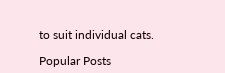to suit individual cats.

Popular Posts